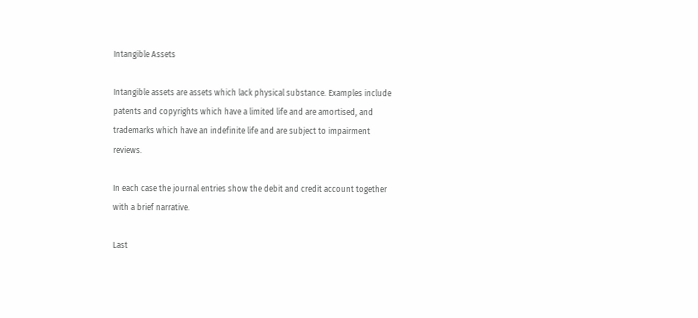Intangible Assets

Intangible assets are assets which lack physical substance. Examples include patents and copyrights which have a limited life and are amortised, and trademarks which have an indefinite life and are subject to impairment reviews.

In each case the journal entries show the debit and credit account together with a brief narrative.

Last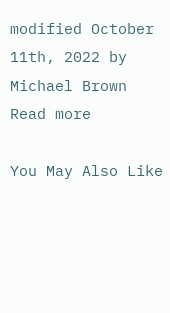modified October 11th, 2022 by Michael Brown
Read more

You May Also Like